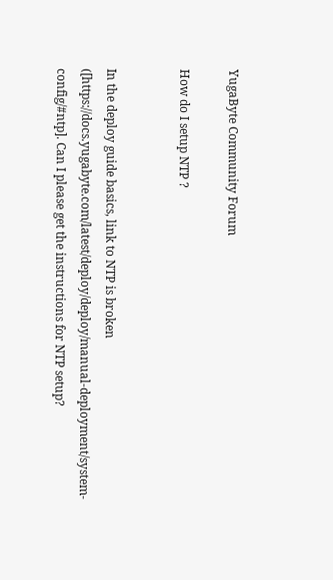YugaByte Community Forum

How do I setup NTP ?


In the deploy guide basics, link to NTP is broken ([https://docs.yugabyte.com/latest/deploy/deploy/manual-deployment/system-config/#ntp]. Can I please get the instructions for NTP setup?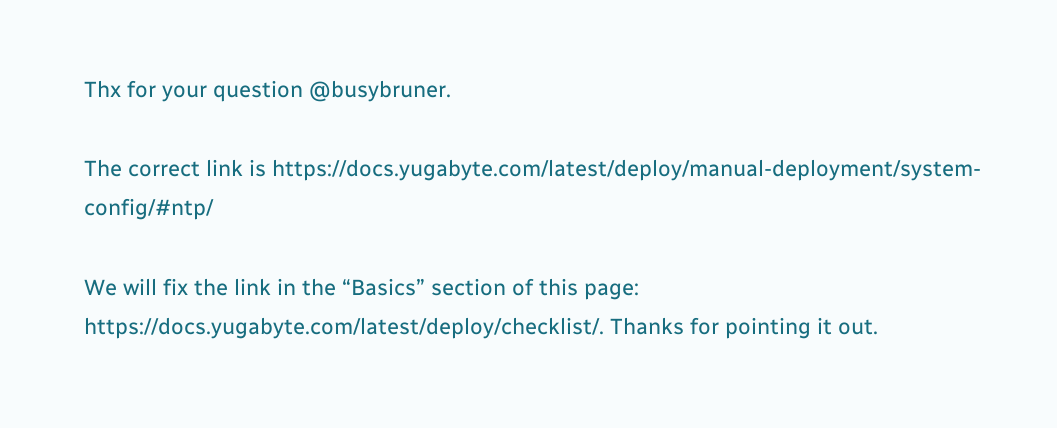Thx for your question @busybruner.

The correct link is https://docs.yugabyte.com/latest/deploy/manual-deployment/system-config/#ntp/

We will fix the link in the “Basics” section of this page: https://docs.yugabyte.com/latest/deploy/checklist/. Thanks for pointing it out.